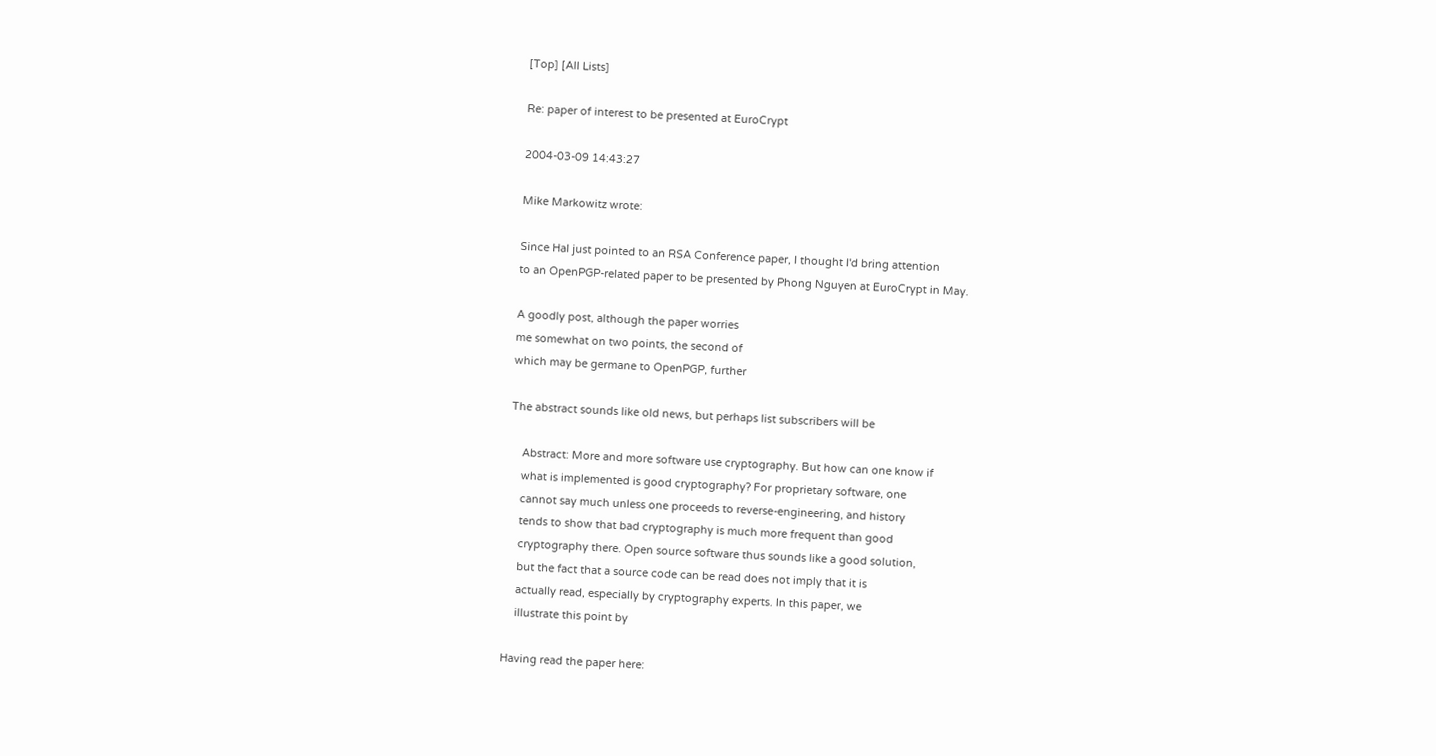[Top] [All Lists]

Re: paper of interest to be presented at EuroCrypt

2004-03-09 14:43:27

Mike Markowitz wrote:

Since Hal just pointed to an RSA Conference paper, I thought I'd bring attention
to an OpenPGP-related paper to be presented by Phong Nguyen at EuroCrypt in May.

A goodly post, although the paper worries
me somewhat on two points, the second of
which may be germane to OpenPGP, further

The abstract sounds like old news, but perhaps list subscribers will be

    Abstract: More and more software use cryptography. But how can one know if
    what is implemented is good cryptography? For proprietary software, one
    cannot say much unless one proceeds to reverse-engineering, and history
    tends to show that bad cryptography is much more frequent than good
    cryptography there. Open source software thus sounds like a good solution,
    but the fact that a source code can be read does not imply that it is
    actually read, especially by cryptography experts. In this paper, we
    illustrate this point by

Having read the paper here: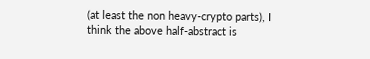(at least the non heavy-crypto parts), I
think the above half-abstract is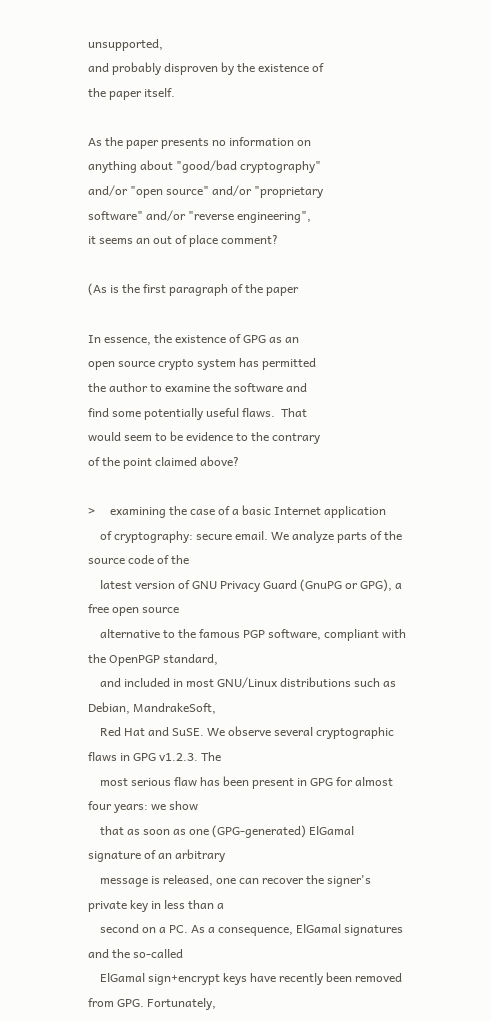unsupported,
and probably disproven by the existence of
the paper itself.

As the paper presents no information on
anything about "good/bad cryptography"
and/or "open source" and/or "proprietary
software" and/or "reverse engineering",
it seems an out of place comment?

(As is the first paragraph of the paper

In essence, the existence of GPG as an
open source crypto system has permitted
the author to examine the software and
find some potentially useful flaws.  That
would seem to be evidence to the contrary
of the point claimed above?

>     examining the case of a basic Internet application
    of cryptography: secure email. We analyze parts of the source code of the
    latest version of GNU Privacy Guard (GnuPG or GPG), a free open source
    alternative to the famous PGP software, compliant with the OpenPGP standard,
    and included in most GNU/Linux distributions such as Debian, MandrakeSoft,
    Red Hat and SuSE. We observe several cryptographic flaws in GPG v1.2.3. The
    most serious flaw has been present in GPG for almost four years: we show
    that as soon as one (GPG-generated) ElGamal signature of an arbitrary
    message is released, one can recover the signer's private key in less than a
    second on a PC. As a consequence, ElGamal signatures and the so-called
    ElGamal sign+encrypt keys have recently been removed from GPG. Fortunately,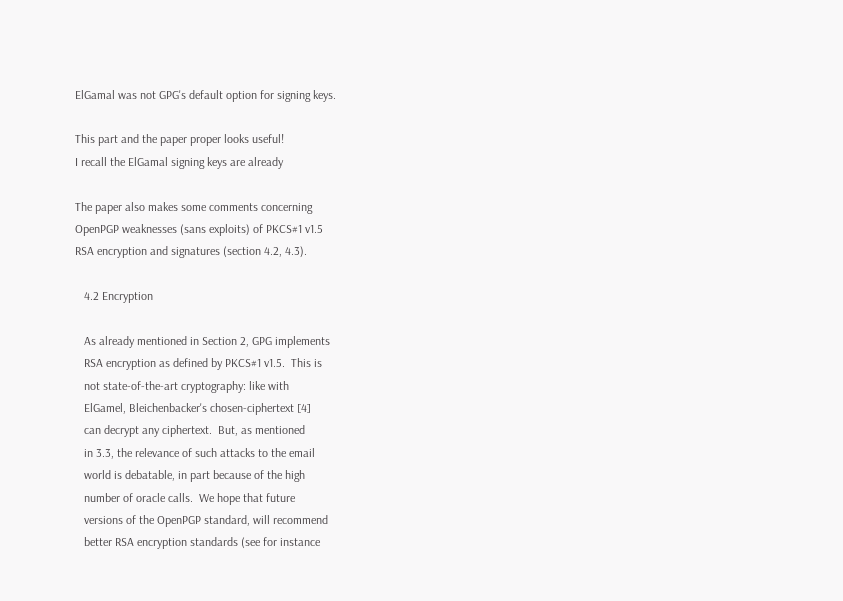ElGamal was not GPG's default option for signing keys.

This part and the paper proper looks useful!
I recall the ElGamal signing keys are already

The paper also makes some comments concerning
OpenPGP weaknesses (sans exploits) of PKCS#1 v1.5
RSA encryption and signatures (section 4.2, 4.3).

   4.2 Encryption

   As already mentioned in Section 2, GPG implements
   RSA encryption as defined by PKCS#1 v1.5.  This is
   not state-of-the-art cryptography: like with
   ElGamel, Bleichenbacker's chosen-ciphertext [4]
   can decrypt any ciphertext.  But, as mentioned
   in 3.3, the relevance of such attacks to the email
   world is debatable, in part because of the high
   number of oracle calls.  We hope that future
   versions of the OpenPGP standard, will recommend
   better RSA encryption standards (see for instance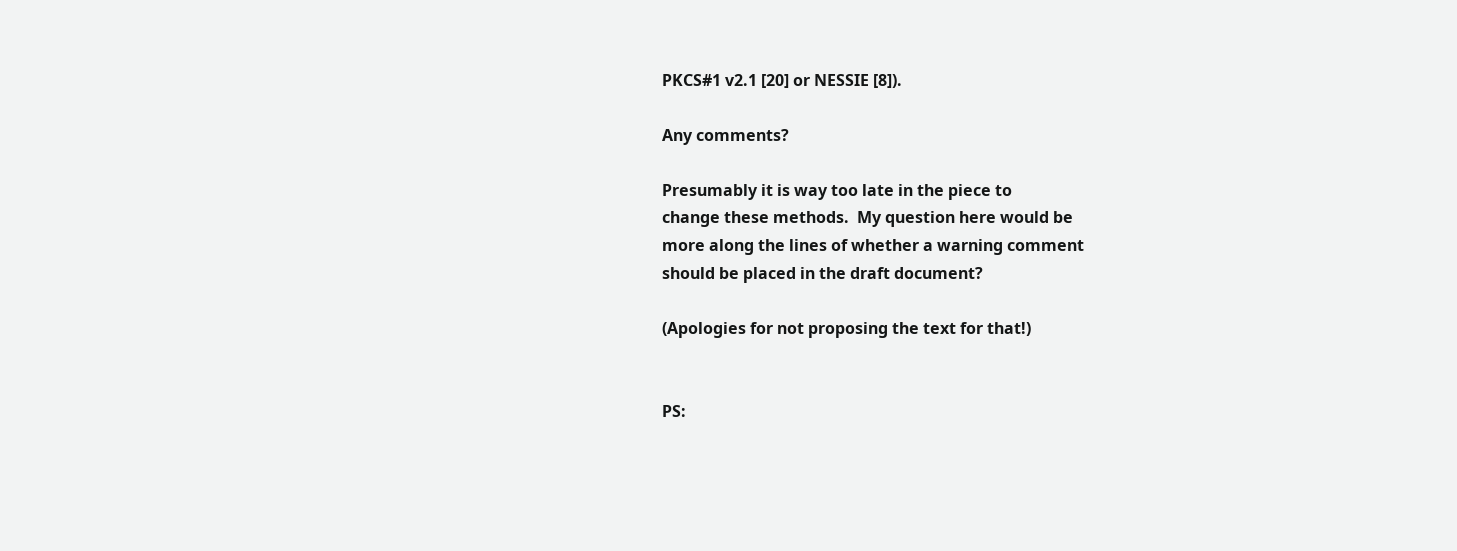PKCS#1 v2.1 [20] or NESSIE [8]).

Any comments?

Presumably it is way too late in the piece to
change these methods.  My question here would be
more along the lines of whether a warning comment
should be placed in the draft document?

(Apologies for not proposing the text for that!)


PS: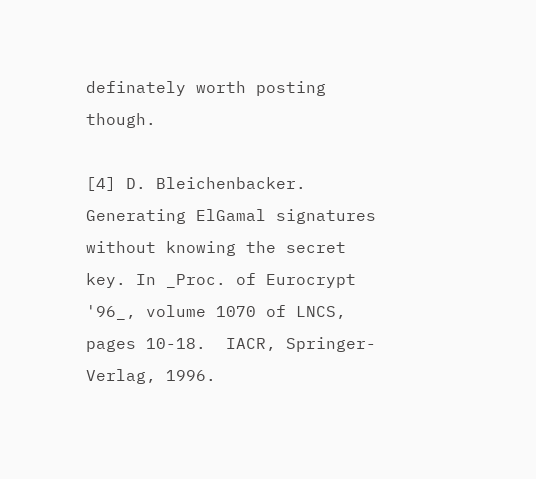definately worth posting though.

[4] D. Bleichenbacker.  Generating ElGamal signatures
without knowing the secret key. In _Proc. of Eurocrypt
'96_, volume 1070 of LNCS, pages 10-18.  IACR, Springer-
Verlag, 1996.